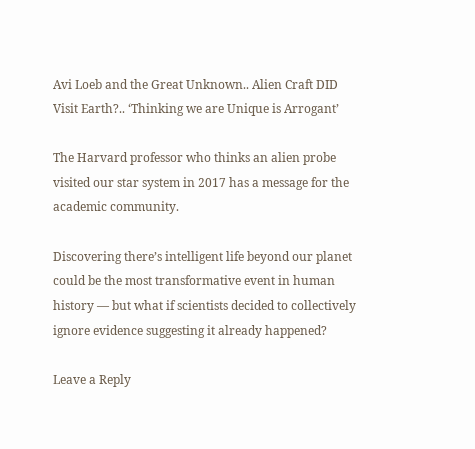Avi Loeb and the Great Unknown.. Alien Craft DID Visit Earth?.. ‘Thinking we are Unique is Arrogant’

The Harvard professor who thinks an alien probe visited our star system in 2017 has a message for the academic community.

Discovering there’s intelligent life beyond our planet could be the most transformative event in human history — but what if scientists decided to collectively ignore evidence suggesting it already happened?

Leave a Reply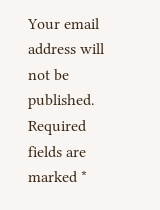Your email address will not be published. Required fields are marked *